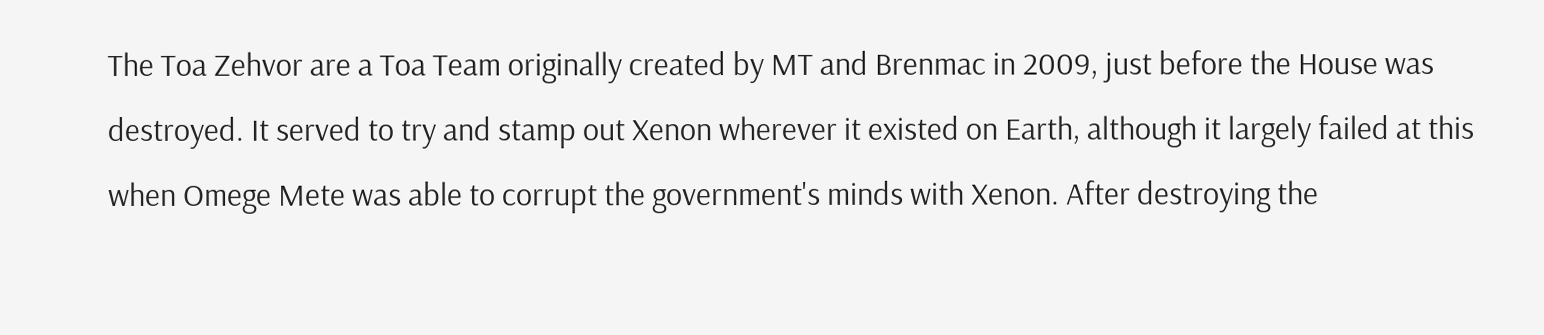The Toa Zehvor are a Toa Team originally created by MT and Brenmac in 2009, just before the House was destroyed. It served to try and stamp out Xenon wherever it existed on Earth, although it largely failed at this when Omege Mete was able to corrupt the government's minds with Xenon. After destroying the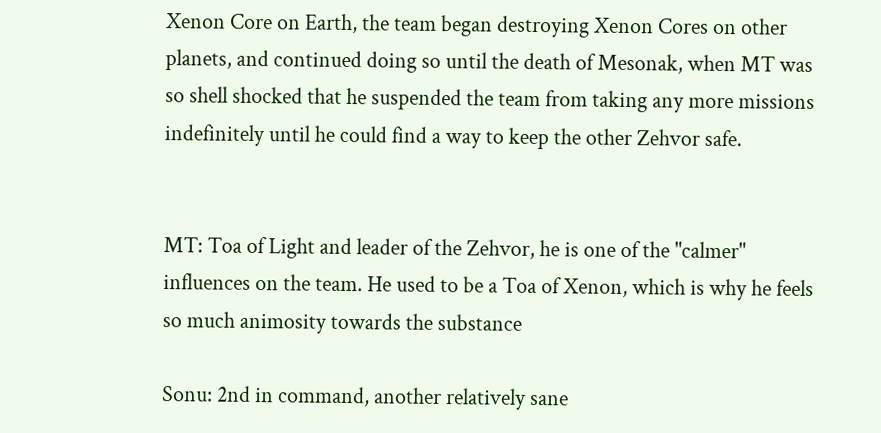Xenon Core on Earth, the team began destroying Xenon Cores on other planets, and continued doing so until the death of Mesonak, when MT was so shell shocked that he suspended the team from taking any more missions indefinitely until he could find a way to keep the other Zehvor safe.


MT: Toa of Light and leader of the Zehvor, he is one of the "calmer" influences on the team. He used to be a Toa of Xenon, which is why he feels so much animosity towards the substance

Sonu: 2nd in command, another relatively sane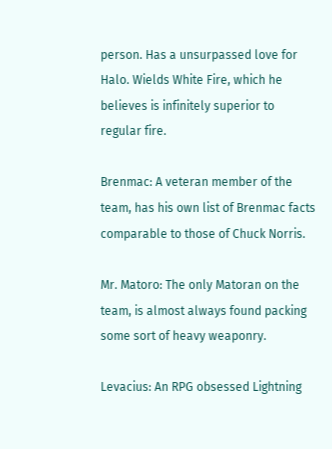person. Has a unsurpassed love for Halo. Wields White Fire, which he believes is infinitely superior to regular fire.

Brenmac: A veteran member of the team, has his own list of Brenmac facts comparable to those of Chuck Norris.

Mr. Matoro: The only Matoran on the team, is almost always found packing some sort of heavy weaponry.

Levacius: An RPG obsessed Lightning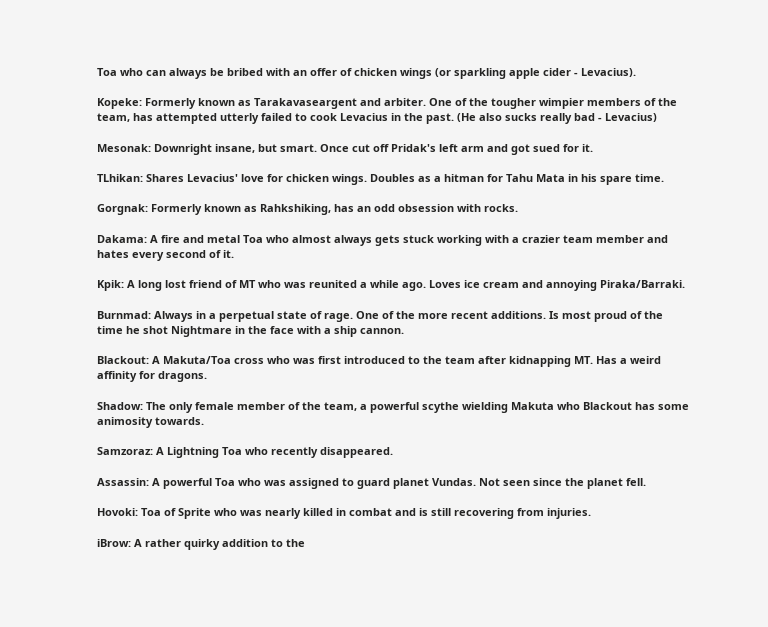Toa who can always be bribed with an offer of chicken wings (or sparkling apple cider - Levacius).

Kopeke: Formerly known as Tarakavaseargent and arbiter. One of the tougher wimpier members of the team, has attempted utterly failed to cook Levacius in the past. (He also sucks really bad - Levacius)

Mesonak: Downright insane, but smart. Once cut off Pridak's left arm and got sued for it.

TLhikan: Shares Levacius' love for chicken wings. Doubles as a hitman for Tahu Mata in his spare time.

Gorgnak: Formerly known as Rahkshiking, has an odd obsession with rocks.

Dakama: A fire and metal Toa who almost always gets stuck working with a crazier team member and hates every second of it.

Kpik: A long lost friend of MT who was reunited a while ago. Loves ice cream and annoying Piraka/Barraki.

Burnmad: Always in a perpetual state of rage. One of the more recent additions. Is most proud of the time he shot Nightmare in the face with a ship cannon.

Blackout: A Makuta/Toa cross who was first introduced to the team after kidnapping MT. Has a weird affinity for dragons.

Shadow: The only female member of the team, a powerful scythe wielding Makuta who Blackout has some animosity towards.

Samzoraz: A Lightning Toa who recently disappeared.

Assassin: A powerful Toa who was assigned to guard planet Vundas. Not seen since the planet fell.

Hovoki: Toa of Sprite who was nearly killed in combat and is still recovering from injuries.

iBrow: A rather quirky addition to the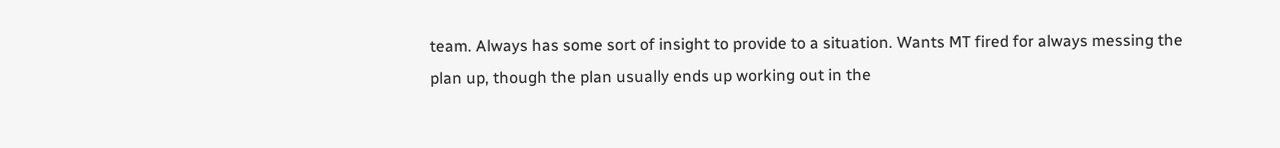team. Always has some sort of insight to provide to a situation. Wants MT fired for always messing the plan up, though the plan usually ends up working out in the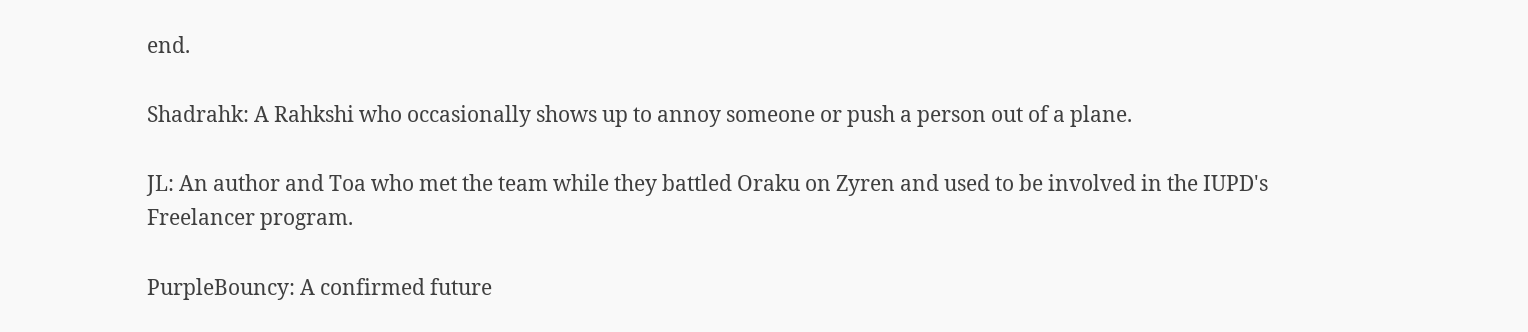end.

Shadrahk: A Rahkshi who occasionally shows up to annoy someone or push a person out of a plane.

JL: An author and Toa who met the team while they battled Oraku on Zyren and used to be involved in the IUPD's Freelancer program.

PurpleBouncy: A confirmed future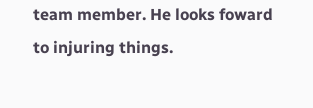team member. He looks foward to injuring things.